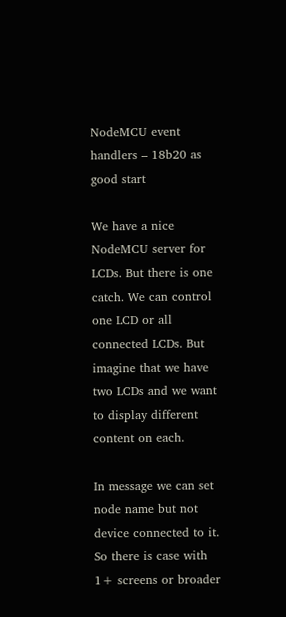NodeMCU event handlers – 18b20 as good start

We have a nice NodeMCU server for LCDs. But there is one catch. We can control one LCD or all connected LCDs. But imagine that we have two LCDs and we want to display different content on each.

In message we can set node name but not device connected to it. So there is case with 1+ screens or broader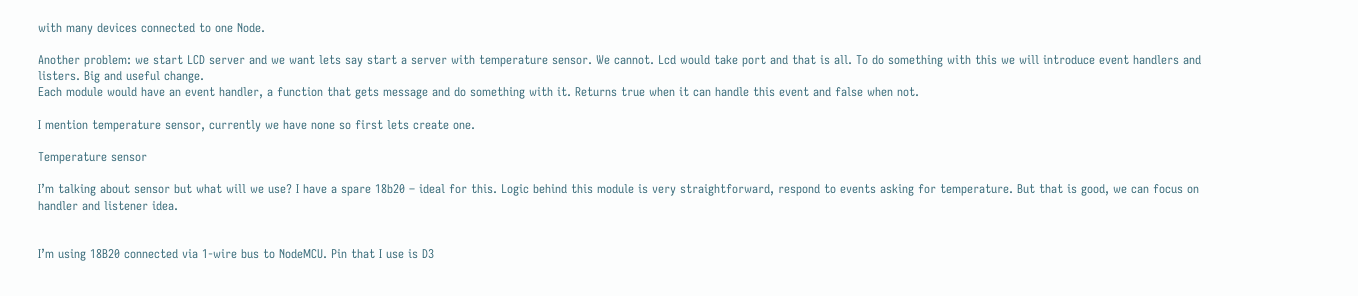with many devices connected to one Node.

Another problem: we start LCD server and we want lets say start a server with temperature sensor. We cannot. Lcd would take port and that is all. To do something with this we will introduce event handlers and listers. Big and useful change.
Each module would have an event handler, a function that gets message and do something with it. Returns true when it can handle this event and false when not.

I mention temperature sensor, currently we have none so first lets create one.

Temperature sensor

I’m talking about sensor but what will we use? I have a spare 18b20 – ideal for this. Logic behind this module is very straightforward, respond to events asking for temperature. But that is good, we can focus on handler and listener idea.


I’m using 18B20 connected via 1-wire bus to NodeMCU. Pin that I use is D3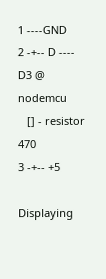1 ----GND
2 -+-- D ---- D3 @ nodemcu
   [] - resistor 470
3 -+-- +5

Displaying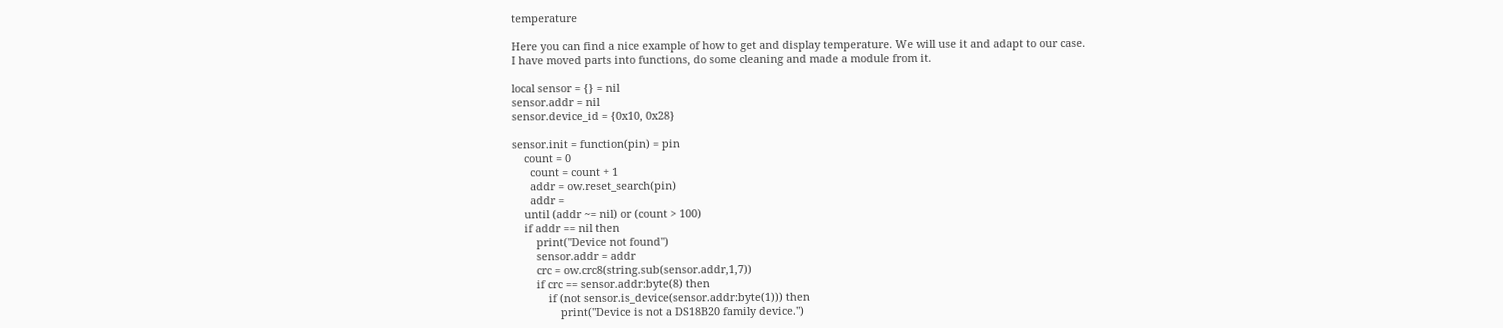temperature

Here you can find a nice example of how to get and display temperature. We will use it and adapt to our case.
I have moved parts into functions, do some cleaning and made a module from it.

local sensor = {} = nil
sensor.addr = nil
sensor.device_id = {0x10, 0x28}

sensor.init = function(pin) = pin
    count = 0
      count = count + 1
      addr = ow.reset_search(pin)
      addr =
    until (addr ~= nil) or (count > 100)
    if addr == nil then
        print("Device not found")
        sensor.addr = addr
        crc = ow.crc8(string.sub(sensor.addr,1,7))
        if crc == sensor.addr:byte(8) then
            if (not sensor.is_device(sensor.addr:byte(1))) then
                print("Device is not a DS18B20 family device.")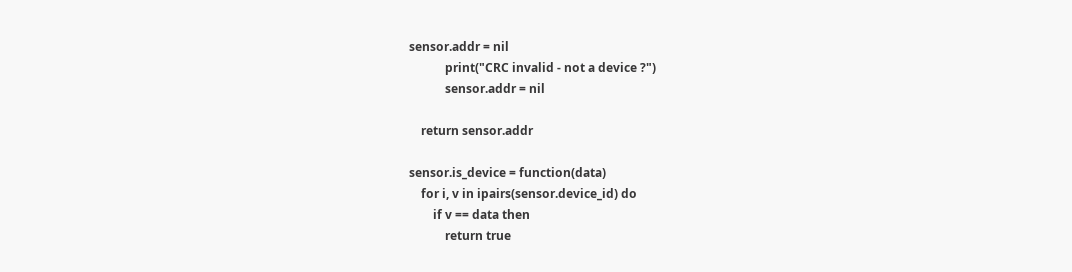sensor.addr = nil
            print("CRC invalid - not a device ?")
            sensor.addr = nil

    return sensor.addr

sensor.is_device = function(data)
    for i, v in ipairs(sensor.device_id) do
        if v == data then
            return true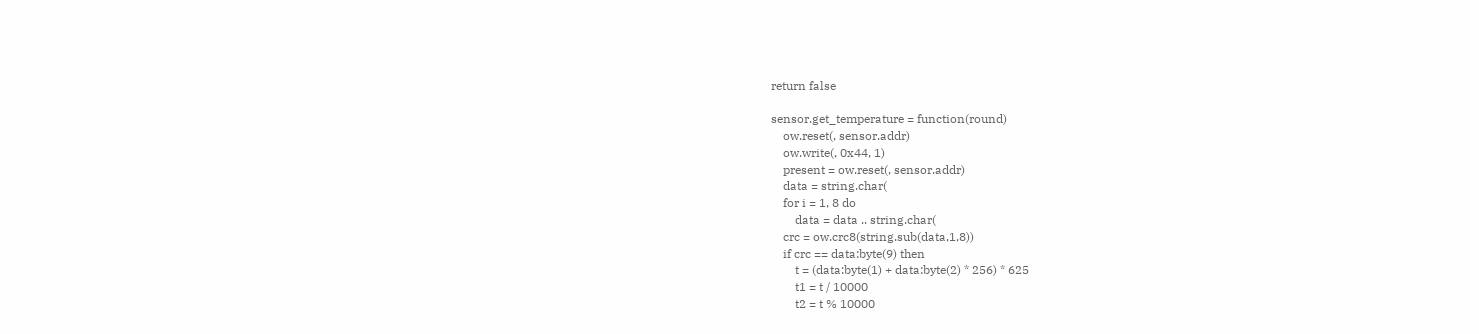return false

sensor.get_temperature = function(round)
    ow.reset(, sensor.addr)
    ow.write(, 0x44, 1)
    present = ow.reset(, sensor.addr)
    data = string.char(
    for i = 1, 8 do
        data = data .. string.char(
    crc = ow.crc8(string.sub(data,1,8))
    if crc == data:byte(9) then
        t = (data:byte(1) + data:byte(2) * 256) * 625
        t1 = t / 10000
        t2 = t % 10000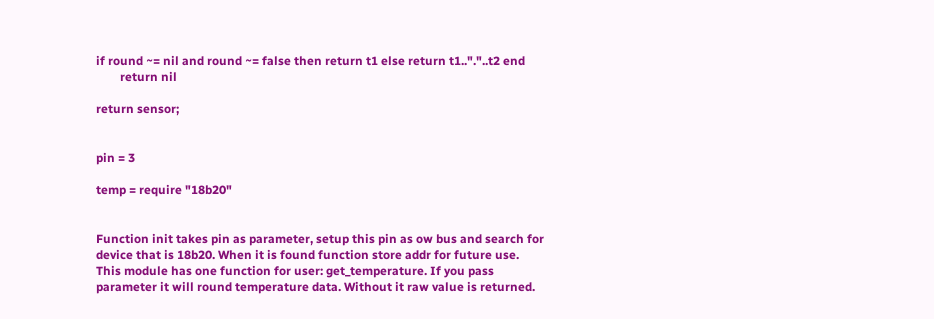if round ~= nil and round ~= false then return t1 else return t1.."."..t2 end
        return nil

return sensor;


pin = 3

temp = require "18b20"


Function init takes pin as parameter, setup this pin as ow bus and search for device that is 18b20. When it is found function store addr for future use.
This module has one function for user: get_temperature. If you pass parameter it will round temperature data. Without it raw value is returned.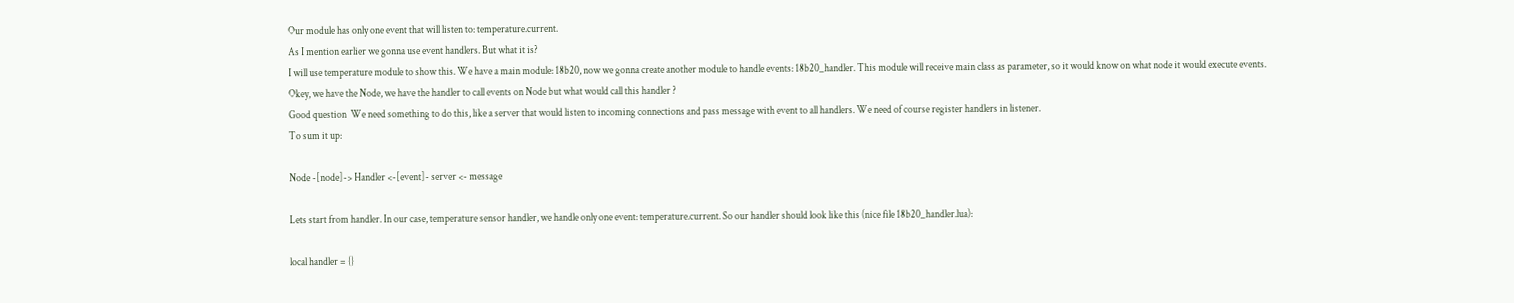Our module has only one event that will listen to: temperature.current.
As I mention earlier we gonna use event handlers. But what it is?
I will use temperature module to show this. We have a main module: 18b20, now we gonna create another module to handle events: 18b20_handler. This module will receive main class as parameter, so it would know on what node it would execute events.
Okey, we have the Node, we have the handler to call events on Node but what would call this handler ?
Good question  We need something to do this, like a server that would listen to incoming connections and pass message with event to all handlers. We need of course register handlers in listener.
To sum it up:

Node -[node]-> Handler <-[event]- server <- message

Lets start from handler. In our case, temperature sensor handler, we handle only one event: temperature.current. So our handler should look like this (nice file 18b20_handler.lua):

local handler = {}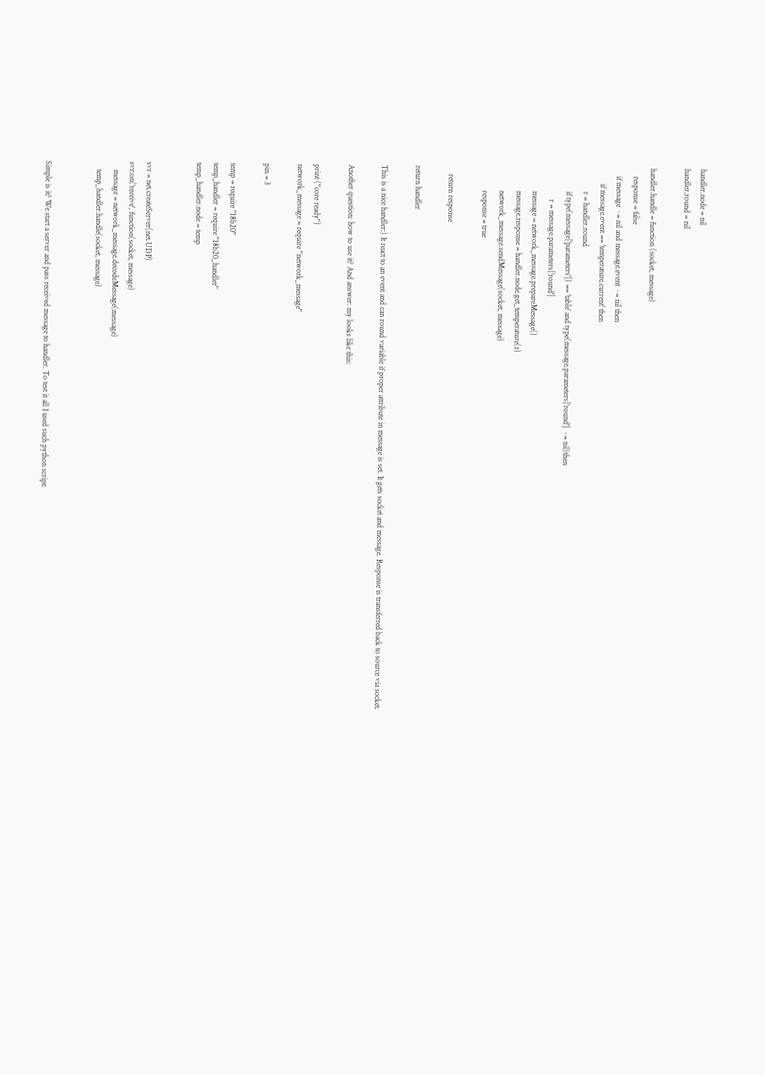handler.node = nil
handler.round = nil

handler.handle = function (socket, message)
    response = false
    if message ~= nil and message.event ~= nil then
        if message.event == 'temperature.current' then
            r = handler.round
            if type(message['parameters']) == 'table' and type(message.parameters['round'] ~= nil)then
                r = message.parameters['round']
            message = network_message.prepareMessage()
            message.response = handler.node.get_temperature(r)
            network_message.sendMessage(socket, message)
            response = true

    return response

return handler

This is a nice handler:) It react to an event and can round variable if proper attribute in message is set. It gets socket and message. Response is transferred back to source via socket.

Another question: how to use it? And answer: my looks like this:

print ("core ready")
network_message = require "network_message"

pin = 3

temp = require "18b20"
temp_handler = require "18b20_handler"
temp_handler.node = temp


svr = net.createServer(net.UDP)
svr:on('receive', function(socket, message)
    message = network_message.decodeMessage(message)
    temp_handler.handle(socket, message)


Simple is it? We start a server and pass received message to handler. To test it all I used such python script: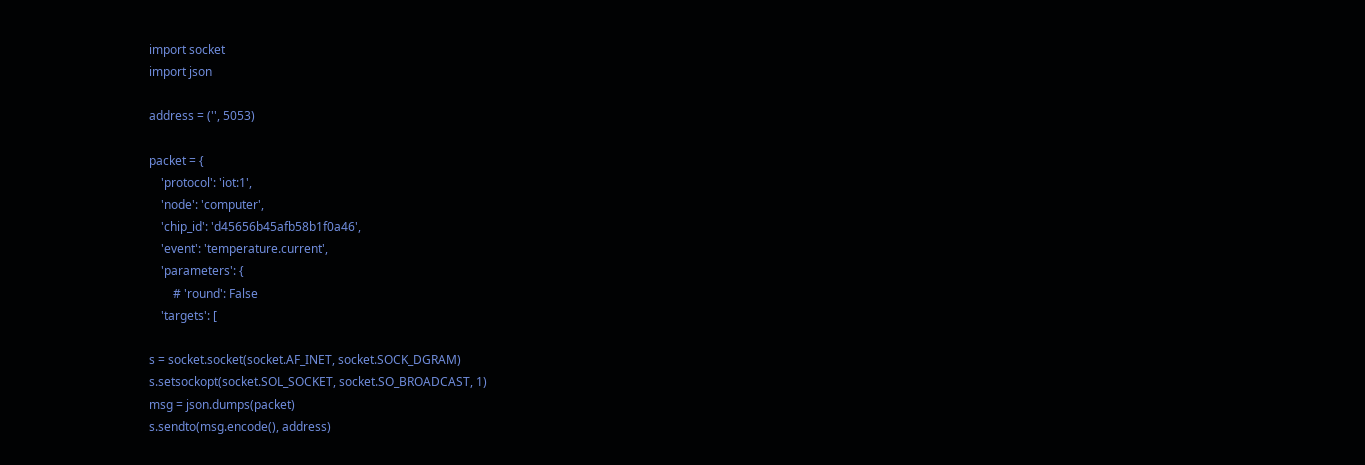import socket
import json

address = ('', 5053)

packet = {
    'protocol': 'iot:1',
    'node': 'computer',
    'chip_id': 'd45656b45afb58b1f0a46',
    'event': 'temperature.current',
    'parameters': {
        # 'round': False
    'targets': [

s = socket.socket(socket.AF_INET, socket.SOCK_DGRAM)
s.setsockopt(socket.SOL_SOCKET, socket.SO_BROADCAST, 1)
msg = json.dumps(packet)
s.sendto(msg.encode(), address)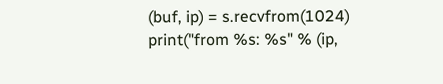(buf, ip) = s.recvfrom(1024)
print("from %s: %s" % (ip,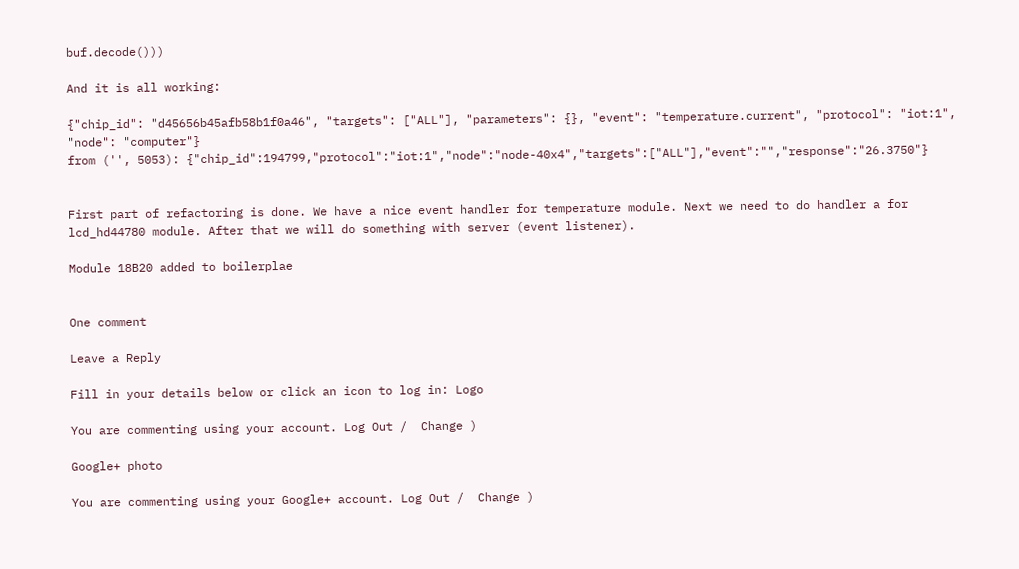buf.decode()))

And it is all working:

{"chip_id": "d45656b45afb58b1f0a46", "targets": ["ALL"], "parameters": {}, "event": "temperature.current", "protocol": "iot:1", "node": "computer"}
from ('', 5053): {"chip_id":194799,"protocol":"iot:1","node":"node-40x4","targets":["ALL"],"event":"","response":"26.3750"}


First part of refactoring is done. We have a nice event handler for temperature module. Next we need to do handler a for lcd_hd44780 module. After that we will do something with server (event listener).

Module 18B20 added to boilerplae


One comment

Leave a Reply

Fill in your details below or click an icon to log in: Logo

You are commenting using your account. Log Out /  Change )

Google+ photo

You are commenting using your Google+ account. Log Out /  Change )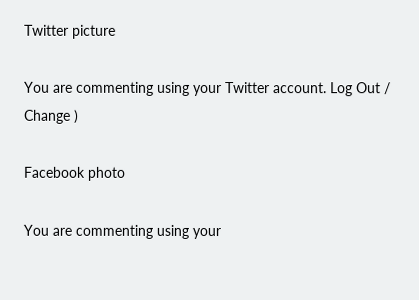Twitter picture

You are commenting using your Twitter account. Log Out /  Change )

Facebook photo

You are commenting using your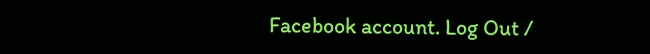Facebook account. Log Out /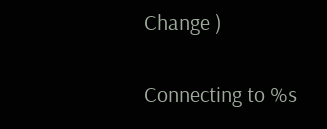Change )


Connecting to %s